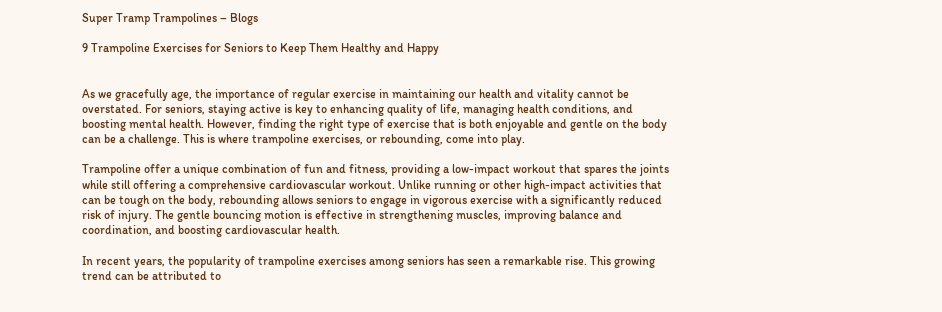Super Tramp Trampolines – Blogs

9 Trampoline Exercises for Seniors to Keep Them Healthy and Happy


As we gracefully age, the importance of regular exercise in maintaining our health and vitality cannot be overstated. For seniors, staying active is key to enhancing quality of life, managing health conditions, and boosting mental health. However, finding the right type of exercise that is both enjoyable and gentle on the body can be a challenge. This is where trampoline exercises, or rebounding, come into play.

Trampoline offer a unique combination of fun and fitness, providing a low-impact workout that spares the joints while still offering a comprehensive cardiovascular workout. Unlike running or other high-impact activities that can be tough on the body, rebounding allows seniors to engage in vigorous exercise with a significantly reduced risk of injury. The gentle bouncing motion is effective in strengthening muscles, improving balance and coordination, and boosting cardiovascular health.

In recent years, the popularity of trampoline exercises among seniors has seen a remarkable rise. This growing trend can be attributed to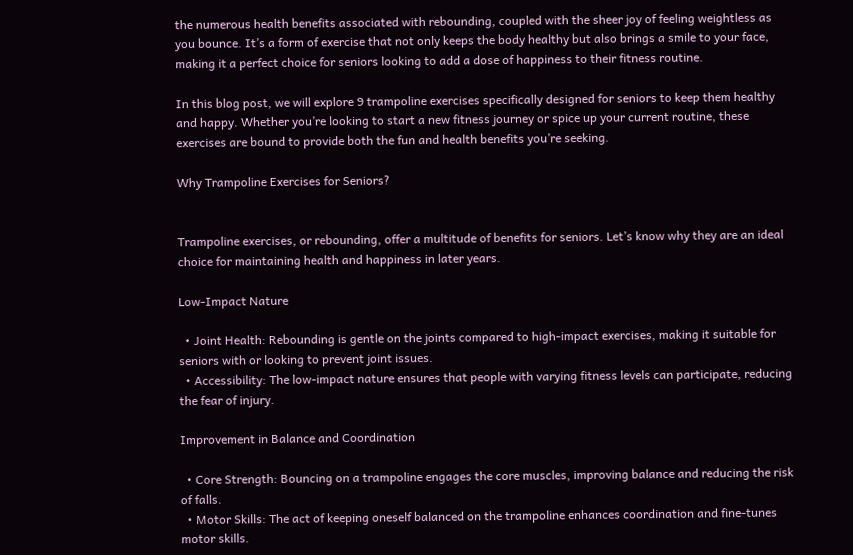the numerous health benefits associated with rebounding, coupled with the sheer joy of feeling weightless as you bounce. It’s a form of exercise that not only keeps the body healthy but also brings a smile to your face, making it a perfect choice for seniors looking to add a dose of happiness to their fitness routine.

In this blog post, we will explore 9 trampoline exercises specifically designed for seniors to keep them healthy and happy. Whether you’re looking to start a new fitness journey or spice up your current routine, these exercises are bound to provide both the fun and health benefits you’re seeking.

Why Trampoline Exercises for Seniors?


Trampoline exercises, or rebounding, offer a multitude of benefits for seniors. Let’s know why they are an ideal choice for maintaining health and happiness in later years.

Low-Impact Nature

  • Joint Health: Rebounding is gentle on the joints compared to high-impact exercises, making it suitable for seniors with or looking to prevent joint issues.
  • Accessibility: The low-impact nature ensures that people with varying fitness levels can participate, reducing the fear of injury.

Improvement in Balance and Coordination

  • Core Strength: Bouncing on a trampoline engages the core muscles, improving balance and reducing the risk of falls.
  • Motor Skills: The act of keeping oneself balanced on the trampoline enhances coordination and fine-tunes motor skills.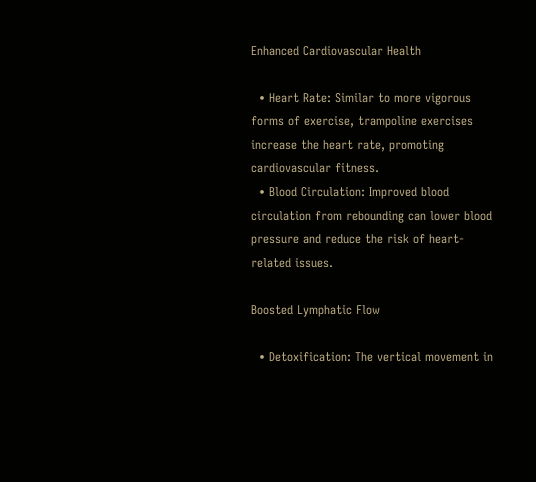Enhanced Cardiovascular Health

  • Heart Rate: Similar to more vigorous forms of exercise, trampoline exercises increase the heart rate, promoting cardiovascular fitness.
  • Blood Circulation: Improved blood circulation from rebounding can lower blood pressure and reduce the risk of heart-related issues.

Boosted Lymphatic Flow

  • Detoxification: The vertical movement in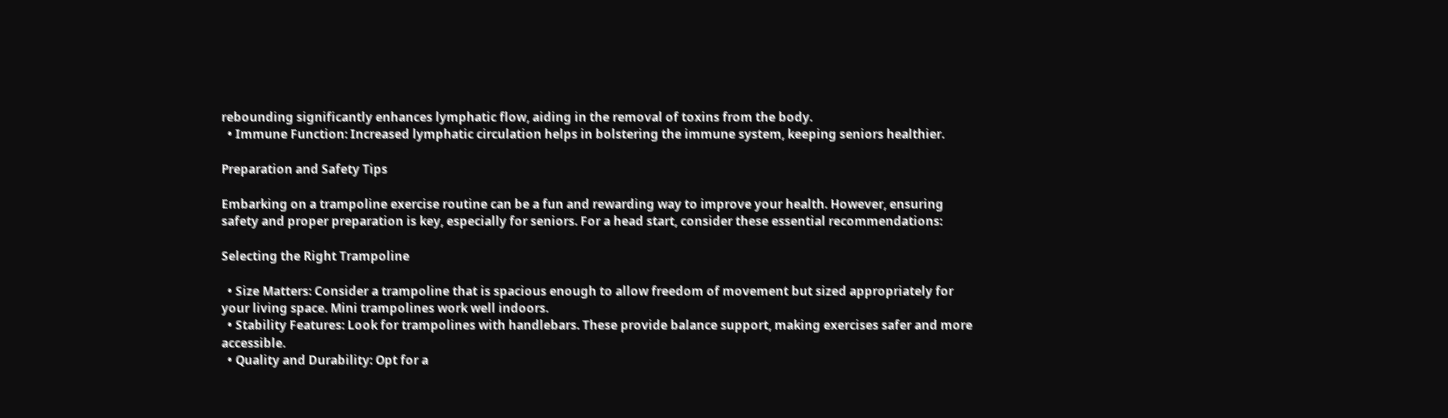rebounding significantly enhances lymphatic flow, aiding in the removal of toxins from the body.
  • Immune Function: Increased lymphatic circulation helps in bolstering the immune system, keeping seniors healthier.

Preparation and Safety Tips

Embarking on a trampoline exercise routine can be a fun and rewarding way to improve your health. However, ensuring safety and proper preparation is key, especially for seniors. For a head start, consider these essential recommendations:

Selecting the Right Trampoline

  • Size Matters: Consider a trampoline that is spacious enough to allow freedom of movement but sized appropriately for your living space. Mini trampolines work well indoors.
  • Stability Features: Look for trampolines with handlebars. These provide balance support, making exercises safer and more accessible.
  • Quality and Durability: Opt for a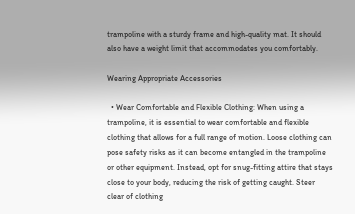trampoline with a sturdy frame and high-quality mat. It should also have a weight limit that accommodates you comfortably.

Wearing Appropriate Accessories

  • Wear Comfortable and Flexible Clothing: When using a trampoline, it is essential to wear comfortable and flexible clothing that allows for a full range of motion. Loose clothing can pose safety risks as it can become entangled in the trampoline or other equipment. Instead, opt for snug-fitting attire that stays close to your body, reducing the risk of getting caught. Steer clear of clothing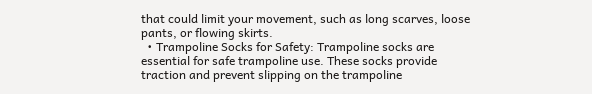that could limit your movement, such as long scarves, loose pants, or flowing skirts.
  • Trampoline Socks for Safety: Trampoline socks are essential for safe trampoline use. These socks provide traction and prevent slipping on the trampoline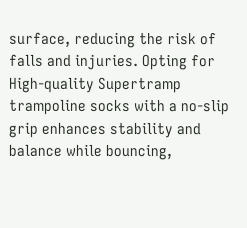surface, reducing the risk of falls and injuries. Opting for High-quality Supertramp trampoline socks with a no-slip grip enhances stability and balance while bouncing,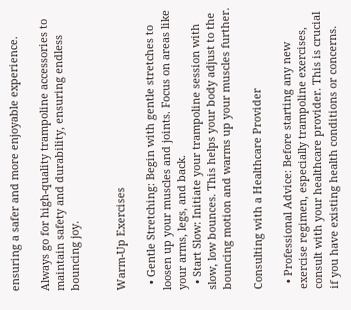ensuring a safer and more enjoyable experience.

Always go for high-quality trampoline accessories to maintain safety and durability, ensuring endless bouncing joy.


Warm-Up Exercises

  • Gentle Stretching: Begin with gentle stretches to loosen up your muscles and joints. Focus on areas like your arms, legs, and back.
  • Start Slow: Initiate your trampoline session with slow, low bounces. This helps your body adjust to the bouncing motion and warms up your muscles further.

Consulting with a Healthcare Provider

  • Professional Advice: Before starting any new exercise regimen, especially trampoline exercises, consult with your healthcare provider. This is crucial if you have existing health conditions or concerns.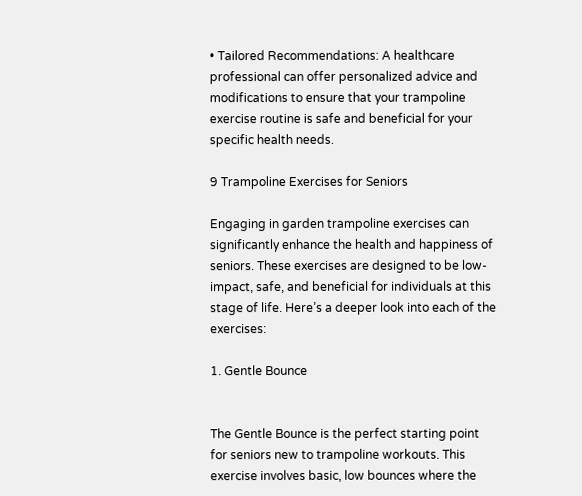• Tailored Recommendations: A healthcare professional can offer personalized advice and modifications to ensure that your trampoline exercise routine is safe and beneficial for your specific health needs.

9 Trampoline Exercises for Seniors

Engaging in garden trampoline exercises can significantly enhance the health and happiness of seniors. These exercises are designed to be low-impact, safe, and beneficial for individuals at this stage of life. Here’s a deeper look into each of the exercises:

1. Gentle Bounce


The Gentle Bounce is the perfect starting point for seniors new to trampoline workouts. This exercise involves basic, low bounces where the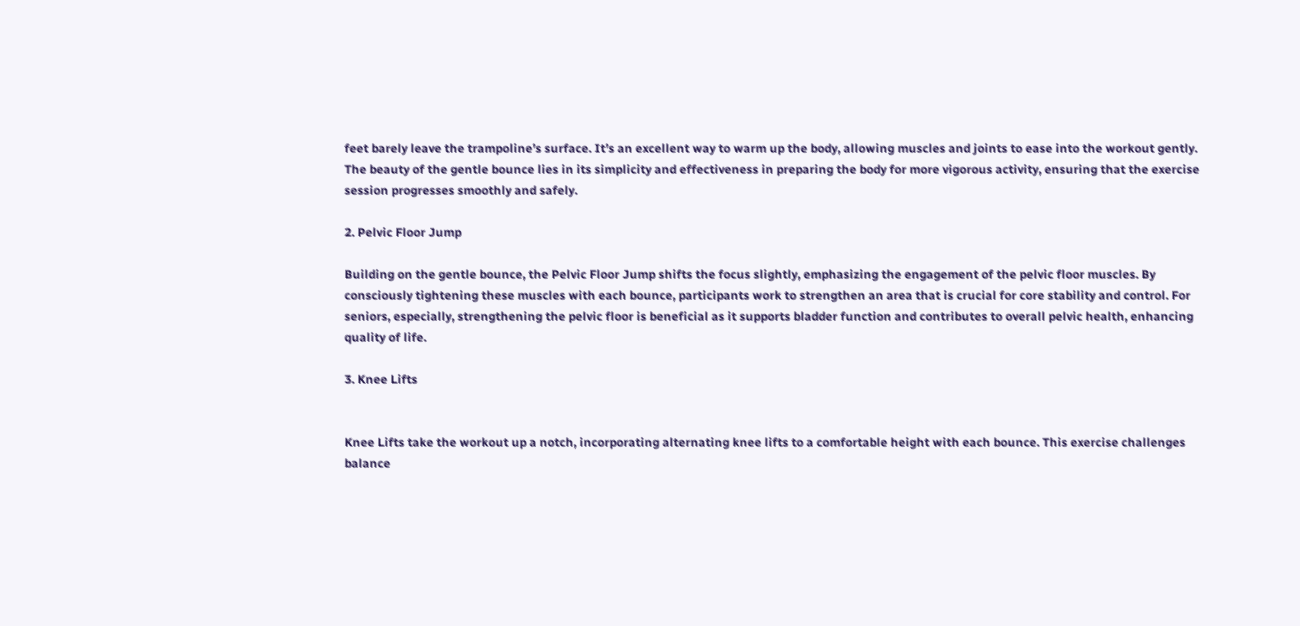feet barely leave the trampoline’s surface. It’s an excellent way to warm up the body, allowing muscles and joints to ease into the workout gently. The beauty of the gentle bounce lies in its simplicity and effectiveness in preparing the body for more vigorous activity, ensuring that the exercise session progresses smoothly and safely.

2. Pelvic Floor Jump

Building on the gentle bounce, the Pelvic Floor Jump shifts the focus slightly, emphasizing the engagement of the pelvic floor muscles. By consciously tightening these muscles with each bounce, participants work to strengthen an area that is crucial for core stability and control. For seniors, especially, strengthening the pelvic floor is beneficial as it supports bladder function and contributes to overall pelvic health, enhancing quality of life.

3. Knee Lifts


Knee Lifts take the workout up a notch, incorporating alternating knee lifts to a comfortable height with each bounce. This exercise challenges balance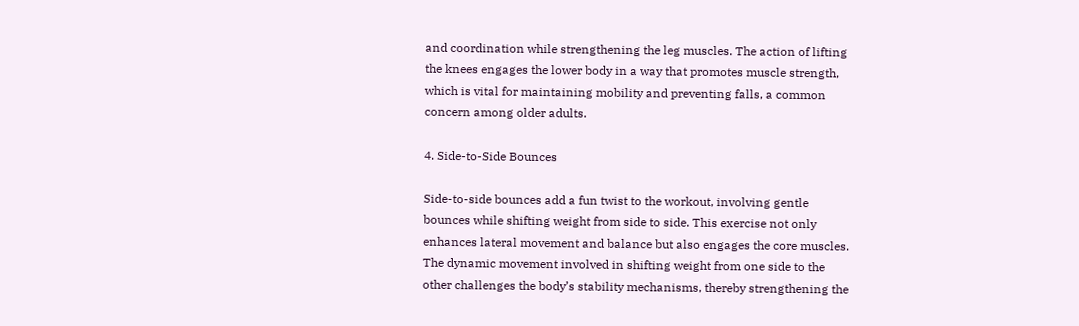and coordination while strengthening the leg muscles. The action of lifting the knees engages the lower body in a way that promotes muscle strength, which is vital for maintaining mobility and preventing falls, a common concern among older adults.

4. Side-to-Side Bounces

Side-to-side bounces add a fun twist to the workout, involving gentle bounces while shifting weight from side to side. This exercise not only enhances lateral movement and balance but also engages the core muscles. The dynamic movement involved in shifting weight from one side to the other challenges the body’s stability mechanisms, thereby strengthening the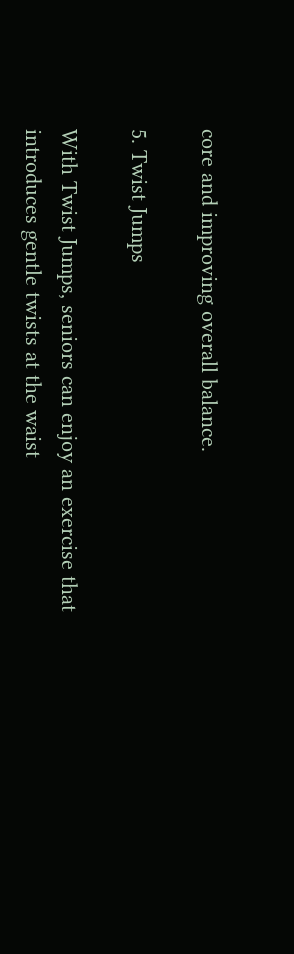core and improving overall balance.

5. Twist Jumps

With Twist Jumps, seniors can enjoy an exercise that introduces gentle twists at the waist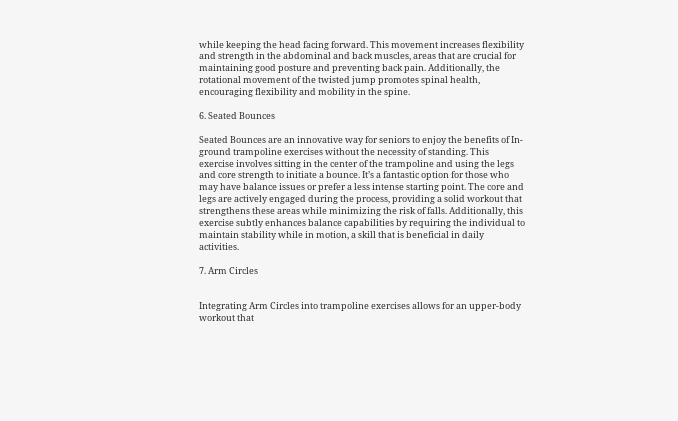while keeping the head facing forward. This movement increases flexibility and strength in the abdominal and back muscles, areas that are crucial for maintaining good posture and preventing back pain. Additionally, the rotational movement of the twisted jump promotes spinal health, encouraging flexibility and mobility in the spine.

6. Seated Bounces

Seated Bounces are an innovative way for seniors to enjoy the benefits of In-ground trampoline exercises without the necessity of standing. This exercise involves sitting in the center of the trampoline and using the legs and core strength to initiate a bounce. It’s a fantastic option for those who may have balance issues or prefer a less intense starting point. The core and legs are actively engaged during the process, providing a solid workout that strengthens these areas while minimizing the risk of falls. Additionally, this exercise subtly enhances balance capabilities by requiring the individual to maintain stability while in motion, a skill that is beneficial in daily activities.

7. Arm Circles


Integrating Arm Circles into trampoline exercises allows for an upper-body workout that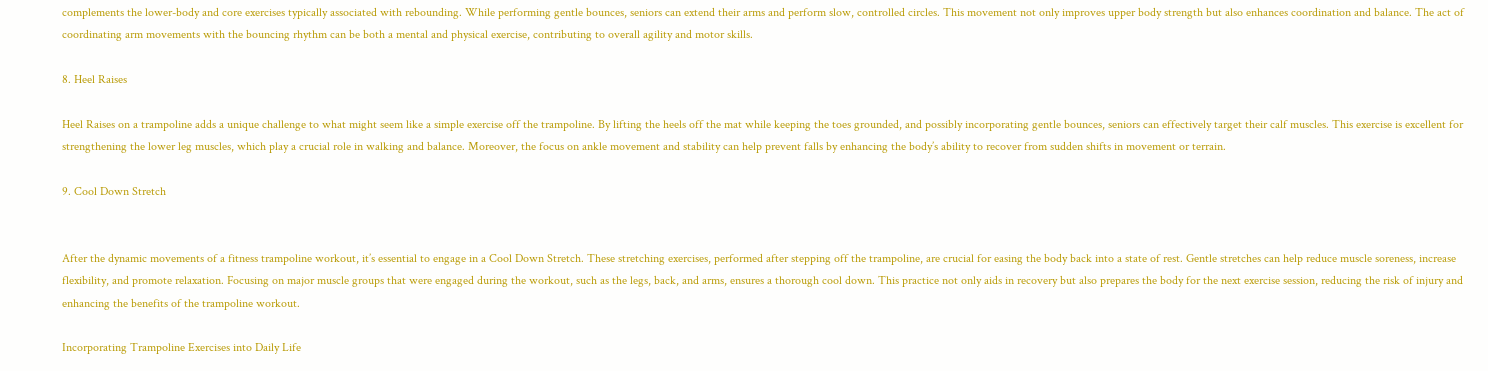complements the lower-body and core exercises typically associated with rebounding. While performing gentle bounces, seniors can extend their arms and perform slow, controlled circles. This movement not only improves upper body strength but also enhances coordination and balance. The act of coordinating arm movements with the bouncing rhythm can be both a mental and physical exercise, contributing to overall agility and motor skills.

8. Heel Raises

Heel Raises on a trampoline adds a unique challenge to what might seem like a simple exercise off the trampoline. By lifting the heels off the mat while keeping the toes grounded, and possibly incorporating gentle bounces, seniors can effectively target their calf muscles. This exercise is excellent for strengthening the lower leg muscles, which play a crucial role in walking and balance. Moreover, the focus on ankle movement and stability can help prevent falls by enhancing the body’s ability to recover from sudden shifts in movement or terrain.

9. Cool Down Stretch


After the dynamic movements of a fitness trampoline workout, it’s essential to engage in a Cool Down Stretch. These stretching exercises, performed after stepping off the trampoline, are crucial for easing the body back into a state of rest. Gentle stretches can help reduce muscle soreness, increase flexibility, and promote relaxation. Focusing on major muscle groups that were engaged during the workout, such as the legs, back, and arms, ensures a thorough cool down. This practice not only aids in recovery but also prepares the body for the next exercise session, reducing the risk of injury and enhancing the benefits of the trampoline workout.

Incorporating Trampoline Exercises into Daily Life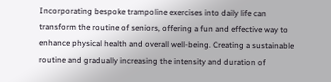Incorporating bespoke trampoline exercises into daily life can transform the routine of seniors, offering a fun and effective way to enhance physical health and overall well-being. Creating a sustainable routine and gradually increasing the intensity and duration of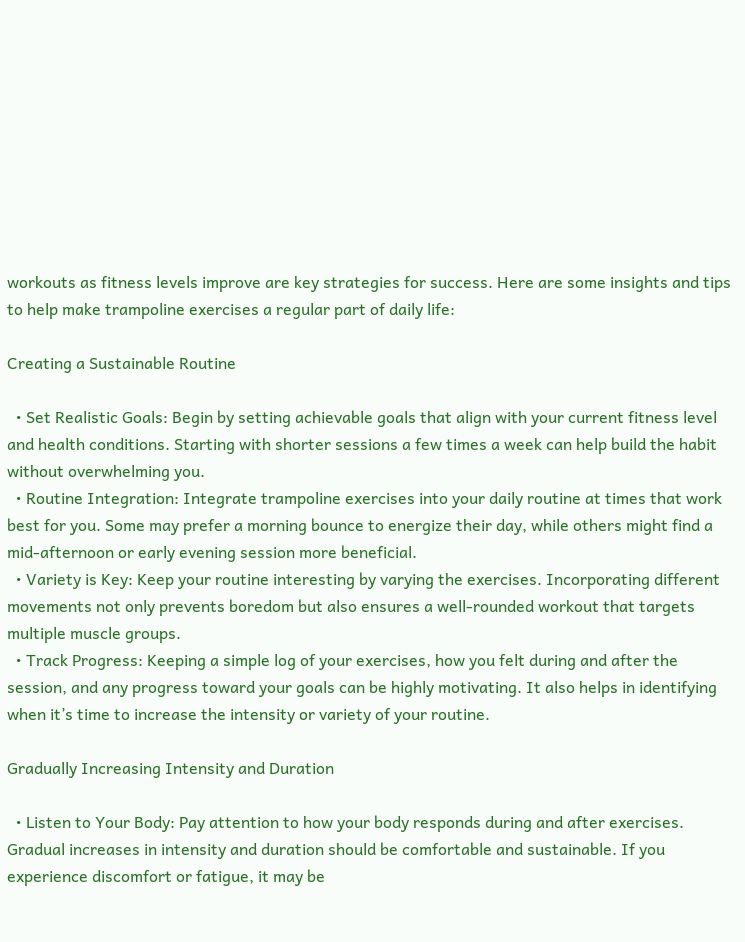workouts as fitness levels improve are key strategies for success. Here are some insights and tips to help make trampoline exercises a regular part of daily life:

Creating a Sustainable Routine

  • Set Realistic Goals: Begin by setting achievable goals that align with your current fitness level and health conditions. Starting with shorter sessions a few times a week can help build the habit without overwhelming you.
  • Routine Integration: Integrate trampoline exercises into your daily routine at times that work best for you. Some may prefer a morning bounce to energize their day, while others might find a mid-afternoon or early evening session more beneficial.
  • Variety is Key: Keep your routine interesting by varying the exercises. Incorporating different movements not only prevents boredom but also ensures a well-rounded workout that targets multiple muscle groups.
  • Track Progress: Keeping a simple log of your exercises, how you felt during and after the session, and any progress toward your goals can be highly motivating. It also helps in identifying when it’s time to increase the intensity or variety of your routine.

Gradually Increasing Intensity and Duration

  • Listen to Your Body: Pay attention to how your body responds during and after exercises. Gradual increases in intensity and duration should be comfortable and sustainable. If you experience discomfort or fatigue, it may be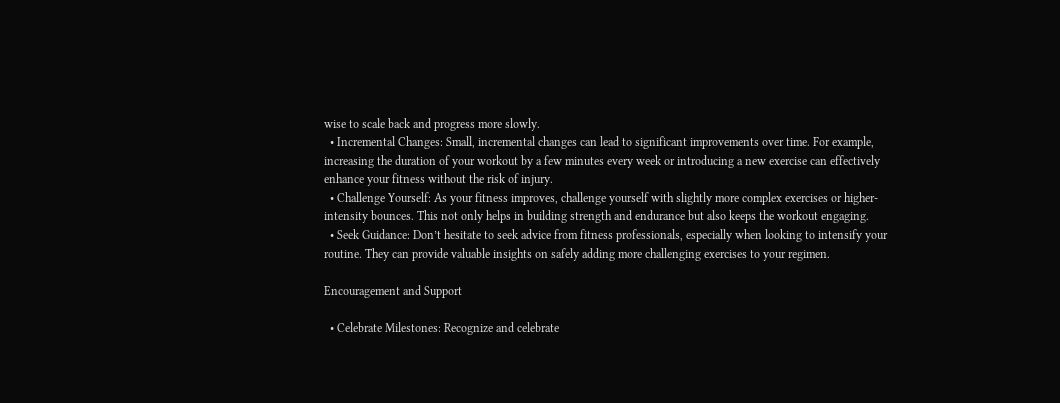wise to scale back and progress more slowly.
  • Incremental Changes: Small, incremental changes can lead to significant improvements over time. For example, increasing the duration of your workout by a few minutes every week or introducing a new exercise can effectively enhance your fitness without the risk of injury.
  • Challenge Yourself: As your fitness improves, challenge yourself with slightly more complex exercises or higher-intensity bounces. This not only helps in building strength and endurance but also keeps the workout engaging.
  • Seek Guidance: Don’t hesitate to seek advice from fitness professionals, especially when looking to intensify your routine. They can provide valuable insights on safely adding more challenging exercises to your regimen.

Encouragement and Support

  • Celebrate Milestones: Recognize and celebrate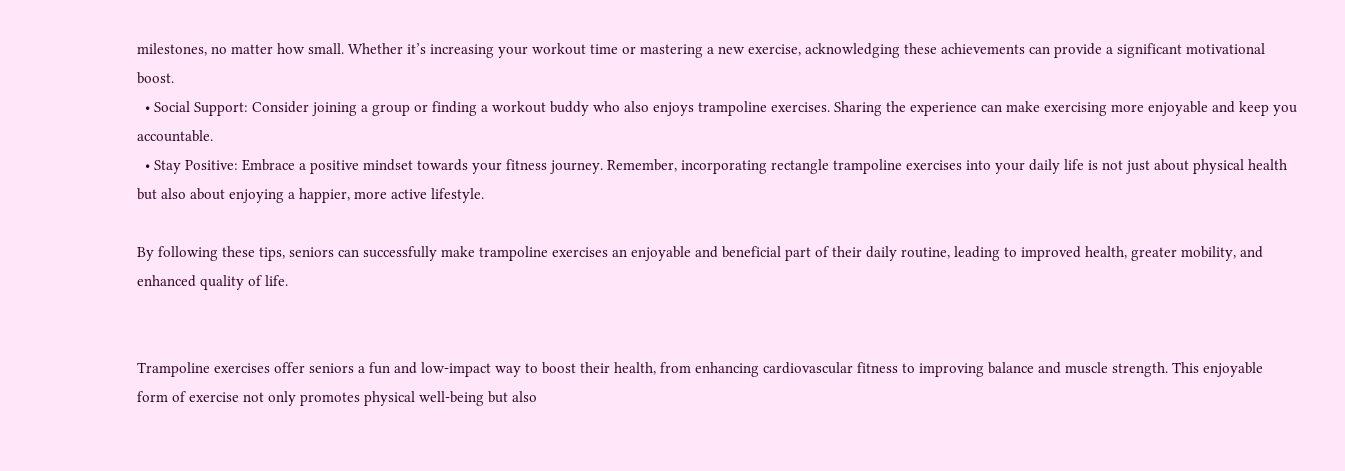milestones, no matter how small. Whether it’s increasing your workout time or mastering a new exercise, acknowledging these achievements can provide a significant motivational boost.
  • Social Support: Consider joining a group or finding a workout buddy who also enjoys trampoline exercises. Sharing the experience can make exercising more enjoyable and keep you accountable.
  • Stay Positive: Embrace a positive mindset towards your fitness journey. Remember, incorporating rectangle trampoline exercises into your daily life is not just about physical health but also about enjoying a happier, more active lifestyle.

By following these tips, seniors can successfully make trampoline exercises an enjoyable and beneficial part of their daily routine, leading to improved health, greater mobility, and enhanced quality of life.


Trampoline exercises offer seniors a fun and low-impact way to boost their health, from enhancing cardiovascular fitness to improving balance and muscle strength. This enjoyable form of exercise not only promotes physical well-being but also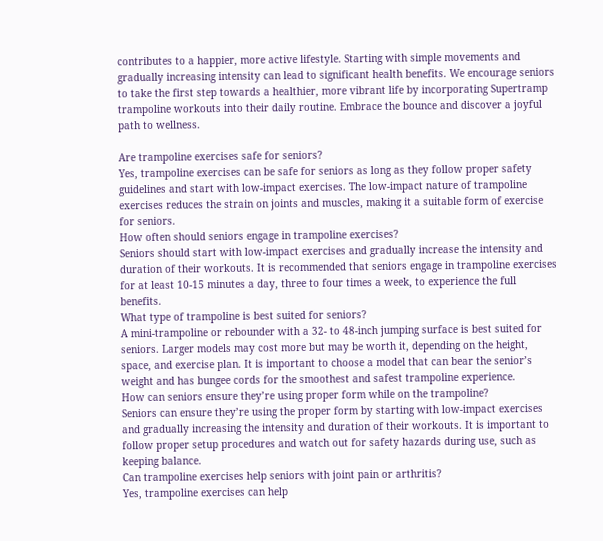contributes to a happier, more active lifestyle. Starting with simple movements and gradually increasing intensity can lead to significant health benefits. We encourage seniors to take the first step towards a healthier, more vibrant life by incorporating Supertramp trampoline workouts into their daily routine. Embrace the bounce and discover a joyful path to wellness.

Are trampoline exercises safe for seniors?
Yes, trampoline exercises can be safe for seniors as long as they follow proper safety guidelines and start with low-impact exercises. The low-impact nature of trampoline exercises reduces the strain on joints and muscles, making it a suitable form of exercise for seniors.
How often should seniors engage in trampoline exercises?
Seniors should start with low-impact exercises and gradually increase the intensity and duration of their workouts. It is recommended that seniors engage in trampoline exercises for at least 10-15 minutes a day, three to four times a week, to experience the full benefits.
What type of trampoline is best suited for seniors?
A mini-trampoline or rebounder with a 32- to 48-inch jumping surface is best suited for seniors. Larger models may cost more but may be worth it, depending on the height, space, and exercise plan. It is important to choose a model that can bear the senior’s weight and has bungee cords for the smoothest and safest trampoline experience.
How can seniors ensure they’re using proper form while on the trampoline?
Seniors can ensure they’re using the proper form by starting with low-impact exercises and gradually increasing the intensity and duration of their workouts. It is important to follow proper setup procedures and watch out for safety hazards during use, such as keeping balance.
Can trampoline exercises help seniors with joint pain or arthritis?
Yes, trampoline exercises can help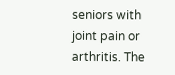seniors with joint pain or arthritis. The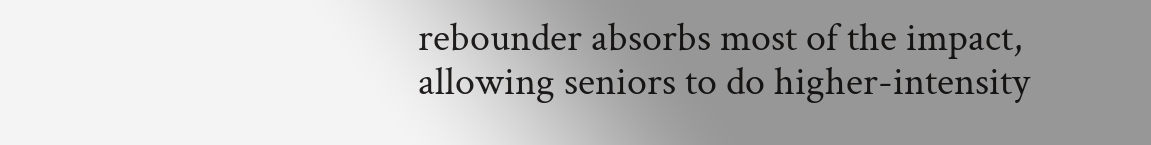rebounder absorbs most of the impact, allowing seniors to do higher-intensity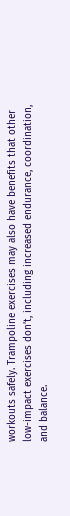workouts safely. Trampoline exercises may also have benefits that other low-impact exercises don’t, including increased endurance, coordination, and balance.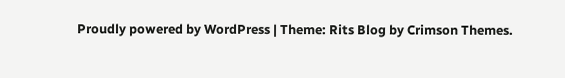Proudly powered by WordPress | Theme: Rits Blog by Crimson Themes.